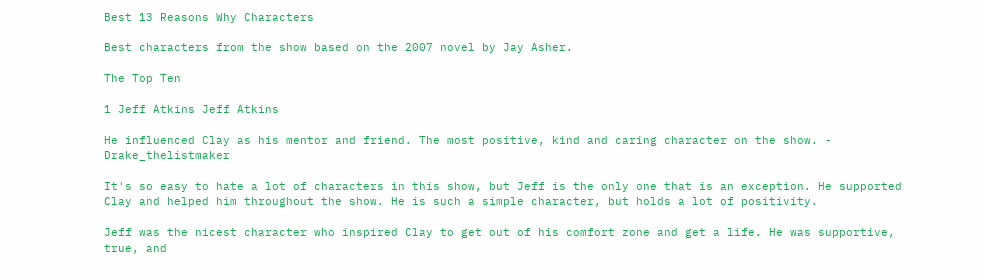Best 13 Reasons Why Characters

Best characters from the show based on the 2007 novel by Jay Asher.

The Top Ten

1 Jeff Atkins Jeff Atkins

He influenced Clay as his mentor and friend. The most positive, kind and caring character on the show. - Drake_thelistmaker

It's so easy to hate a lot of characters in this show, but Jeff is the only one that is an exception. He supported Clay and helped him throughout the show. He is such a simple character, but holds a lot of positivity.

Jeff was the nicest character who inspired Clay to get out of his comfort zone and get a life. He was supportive, true, and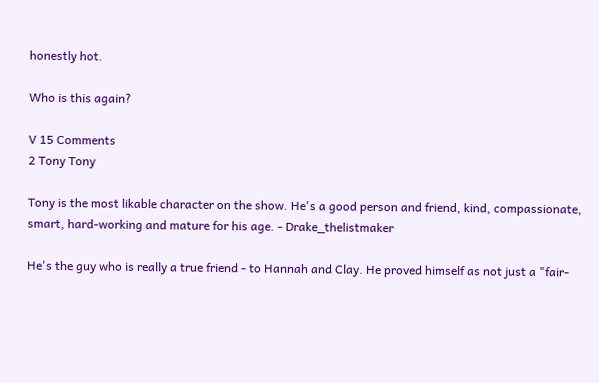honestly hot.

Who is this again?

V 15 Comments
2 Tony Tony

Tony is the most likable character on the show. He's a good person and friend, kind, compassionate, smart, hard-working and mature for his age. - Drake_thelistmaker

He's the guy who is really a true friend - to Hannah and Clay. He proved himself as not just a "fair-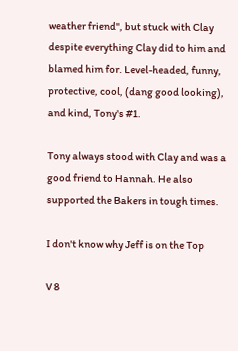weather friend", but stuck with Clay despite everything Clay did to him and blamed him for. Level-headed, funny, protective, cool, (dang good looking), and kind, Tony's #1.

Tony always stood with Clay and was a good friend to Hannah. He also supported the Bakers in tough times.

I don't know why Jeff is on the Top

V 8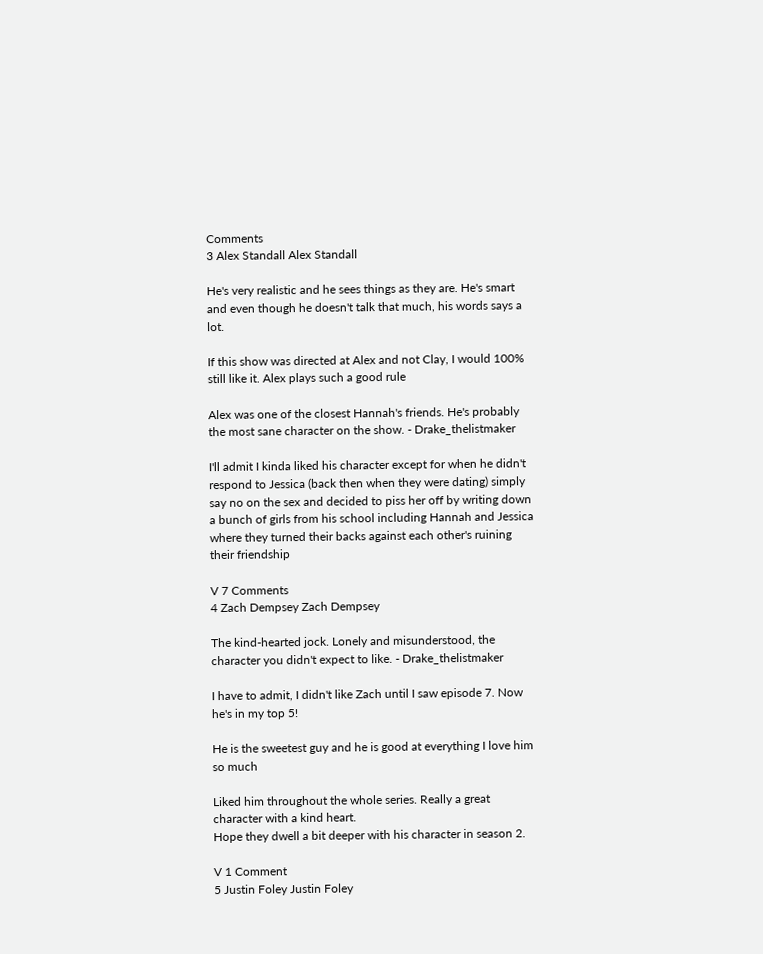Comments
3 Alex Standall Alex Standall

He's very realistic and he sees things as they are. He's smart and even though he doesn't talk that much, his words says a lot.

If this show was directed at Alex and not Clay, I would 100% still like it. Alex plays such a good rule

Alex was one of the closest Hannah's friends. He's probably the most sane character on the show. - Drake_thelistmaker

I'll admit I kinda liked his character except for when he didn't respond to Jessica (back then when they were dating) simply say no on the sex and decided to piss her off by writing down a bunch of girls from his school including Hannah and Jessica where they turned their backs against each other's ruining their friendship

V 7 Comments
4 Zach Dempsey Zach Dempsey

The kind-hearted jock. Lonely and misunderstood, the character you didn't expect to like. - Drake_thelistmaker

I have to admit, I didn't like Zach until I saw episode 7. Now he's in my top 5!

He is the sweetest guy and he is good at everything I love him so much

Liked him throughout the whole series. Really a great character with a kind heart.
Hope they dwell a bit deeper with his character in season 2.

V 1 Comment
5 Justin Foley Justin Foley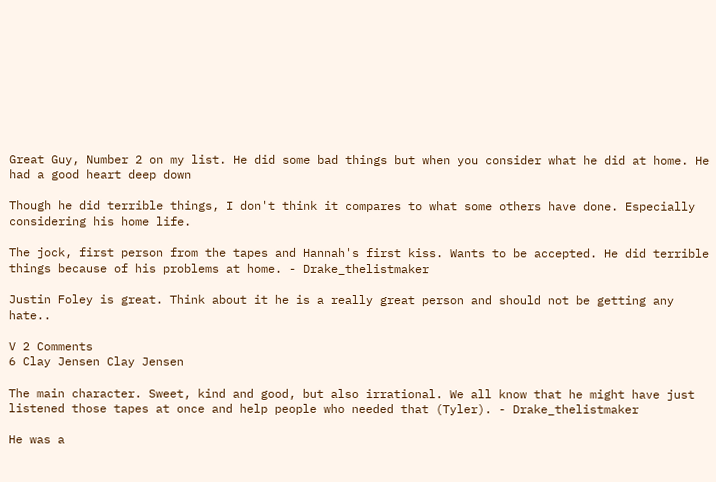Great Guy, Number 2 on my list. He did some bad things but when you consider what he did at home. He had a good heart deep down

Though he did terrible things, I don't think it compares to what some others have done. Especially considering his home life.

The jock, first person from the tapes and Hannah's first kiss. Wants to be accepted. He did terrible things because of his problems at home. - Drake_thelistmaker

Justin Foley is great. Think about it he is a really great person and should not be getting any hate..

V 2 Comments
6 Clay Jensen Clay Jensen

The main character. Sweet, kind and good, but also irrational. We all know that he might have just listened those tapes at once and help people who needed that (Tyler). - Drake_thelistmaker

He was a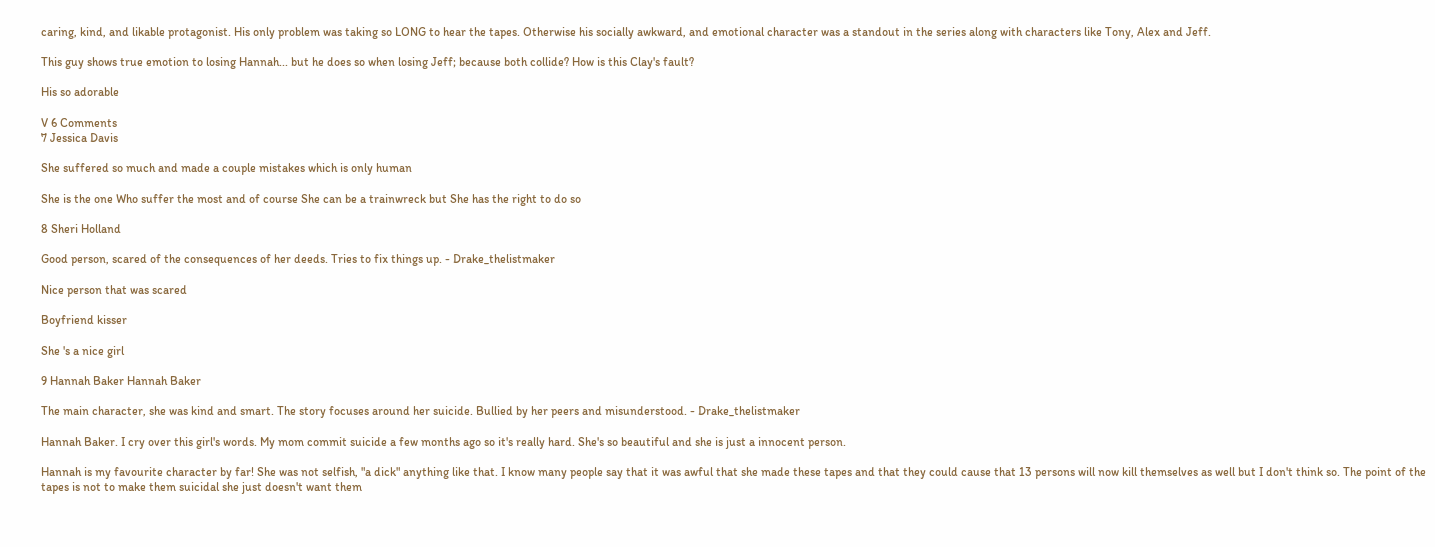caring, kind, and likable protagonist. His only problem was taking so LONG to hear the tapes. Otherwise his socially awkward, and emotional character was a standout in the series along with characters like Tony, Alex and Jeff.

This guy shows true emotion to losing Hannah... but he does so when losing Jeff; because both collide? How is this Clay's fault?

His so adorable

V 6 Comments
7 Jessica Davis

She suffered so much and made a couple mistakes which is only human

She is the one Who suffer the most and of course She can be a trainwreck but She has the right to do so

8 Sheri Holland

Good person, scared of the consequences of her deeds. Tries to fix things up. - Drake_thelistmaker

Nice person that was scared

Boyfriend kisser

She 's a nice girl

9 Hannah Baker Hannah Baker

The main character, she was kind and smart. The story focuses around her suicide. Bullied by her peers and misunderstood. - Drake_thelistmaker

Hannah Baker. I cry over this girl's words. My mom commit suicide a few months ago so it's really hard. She's so beautiful and she is just a innocent person.

Hannah is my favourite character by far! She was not selfish, "a dick" anything like that. I know many people say that it was awful that she made these tapes and that they could cause that 13 persons will now kill themselves as well but I don't think so. The point of the tapes is not to make them suicidal she just doesn't want them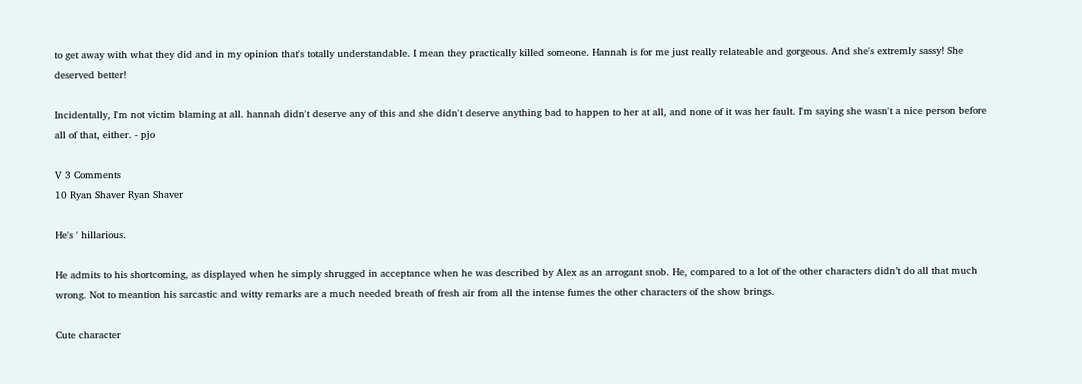to get away with what they did and in my opinion that's totally understandable. I mean they practically killed someone. Hannah is for me just really relateable and gorgeous. And she's extremly sassy! She deserved better!

Incidentally, I'm not victim blaming at all. hannah didn't deserve any of this and she didn't deserve anything bad to happen to her at all, and none of it was her fault. I'm saying she wasn't a nice person before all of that, either. - pjo

V 3 Comments
10 Ryan Shaver Ryan Shaver

He's ' hillarious.

He admits to his shortcoming, as displayed when he simply shrugged in acceptance when he was described by Alex as an arrogant snob. He, compared to a lot of the other characters didn’t do all that much wrong. Not to meantion his sarcastic and witty remarks are a much needed breath of fresh air from all the intense fumes the other characters of the show brings.

Cute character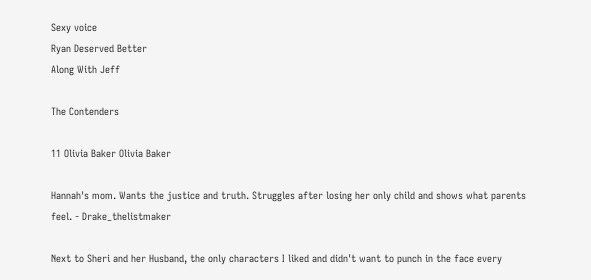Sexy voice
Ryan Deserved Better
Along With Jeff

The Contenders

11 Olivia Baker Olivia Baker

Hannah's mom. Wants the justice and truth. Struggles after losing her only child and shows what parents feel. - Drake_thelistmaker

Next to Sheri and her Husband, the only characters I liked and didn't want to punch in the face every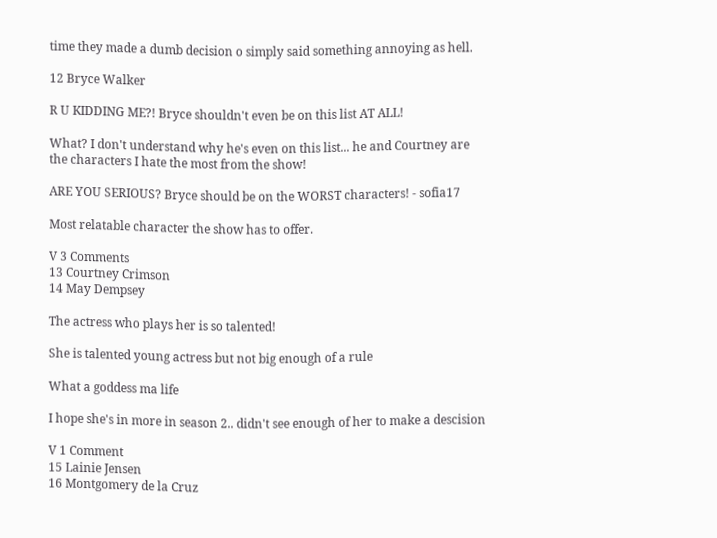time they made a dumb decision o simply said something annoying as hell.

12 Bryce Walker

R U KIDDING ME?! Bryce shouldn't even be on this list AT ALL!

What? I don't understand why he's even on this list... he and Courtney are the characters I hate the most from the show!

ARE YOU SERIOUS? Bryce should be on the WORST characters! - sofia17

Most relatable character the show has to offer.

V 3 Comments
13 Courtney Crimson
14 May Dempsey

The actress who plays her is so talented!

She is talented young actress but not big enough of a rule

What a goddess ma life

I hope she's in more in season 2.. didn't see enough of her to make a descision

V 1 Comment
15 Lainie Jensen
16 Montgomery de la Cruz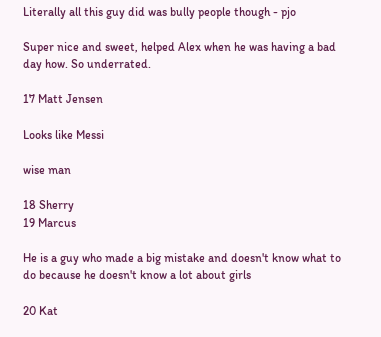Literally all this guy did was bully people though - pjo

Super nice and sweet, helped Alex when he was having a bad day how. So underrated.

17 Matt Jensen

Looks like Messi

wise man

18 Sherry
19 Marcus

He is a guy who made a big mistake and doesn't know what to do because he doesn't know a lot about girls

20 Kat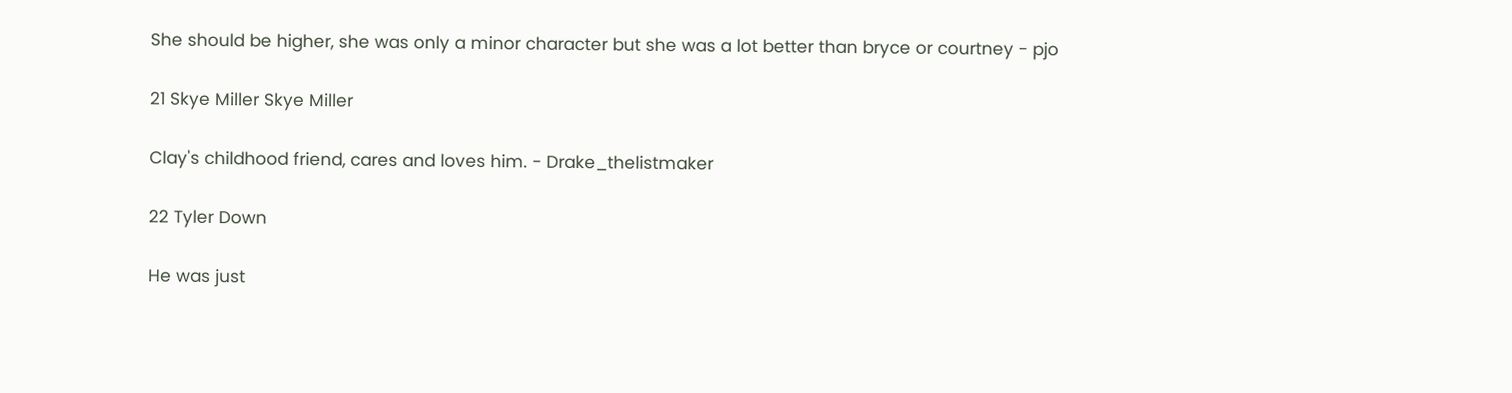She should be higher, she was only a minor character but she was a lot better than bryce or courtney - pjo

21 Skye Miller Skye Miller

Clay's childhood friend, cares and loves him. - Drake_thelistmaker

22 Tyler Down

He was just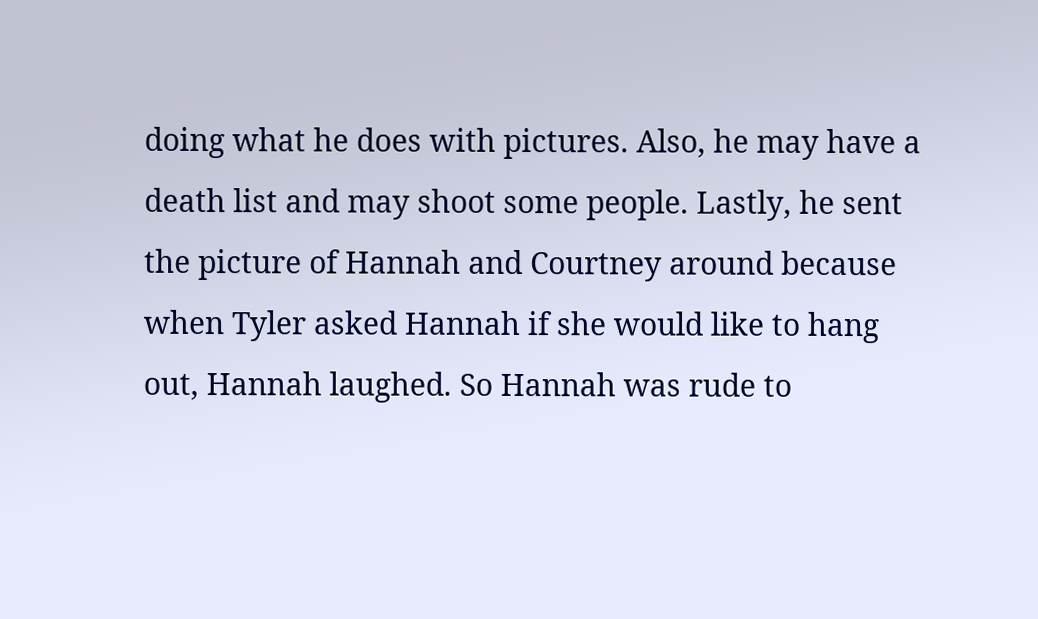doing what he does with pictures. Also, he may have a death list and may shoot some people. Lastly, he sent the picture of Hannah and Courtney around because when Tyler asked Hannah if she would like to hang out, Hannah laughed. So Hannah was rude to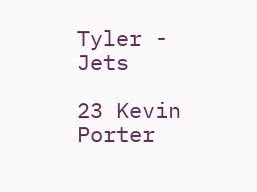Tyler - Jets

23 Kevin Porter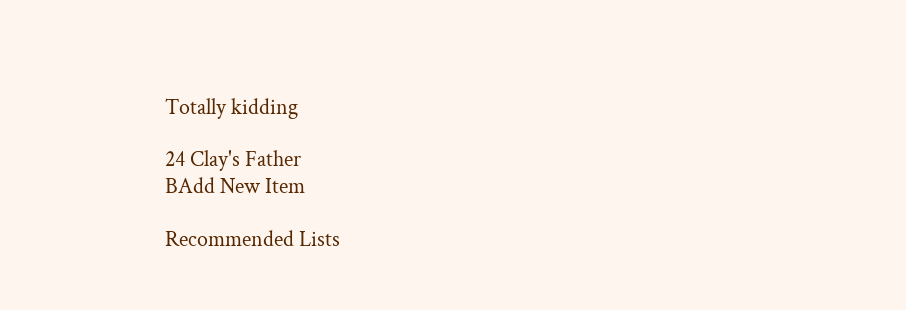Totally kidding

24 Clay's Father
BAdd New Item

Recommended Lists